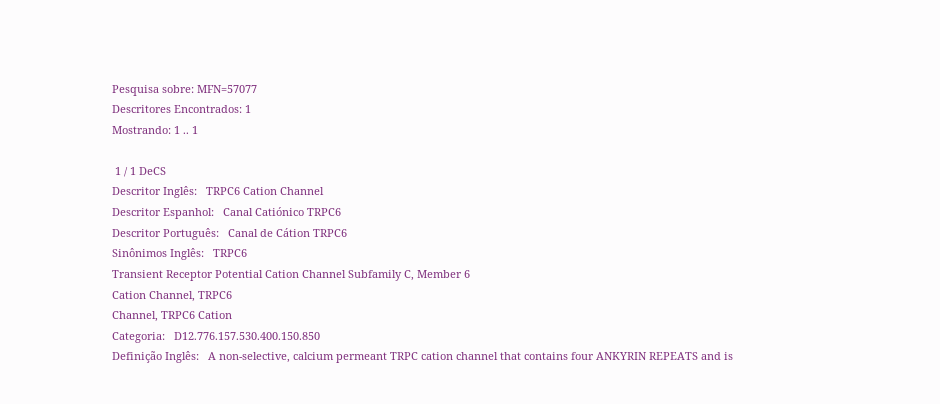Pesquisa sobre: MFN=57077
Descritores Encontrados: 1
Mostrando: 1 .. 1

 1 / 1 DeCS
Descritor Inglês:   TRPC6 Cation Channel
Descritor Espanhol:   Canal Catiónico TRPC6
Descritor Português:   Canal de Cátion TRPC6
Sinônimos Inglês:   TRPC6
Transient Receptor Potential Cation Channel Subfamily C, Member 6
Cation Channel, TRPC6
Channel, TRPC6 Cation
Categoria:   D12.776.157.530.400.150.850
Definição Inglês:   A non-selective, calcium permeant TRPC cation channel that contains four ANKYRIN REPEATS and is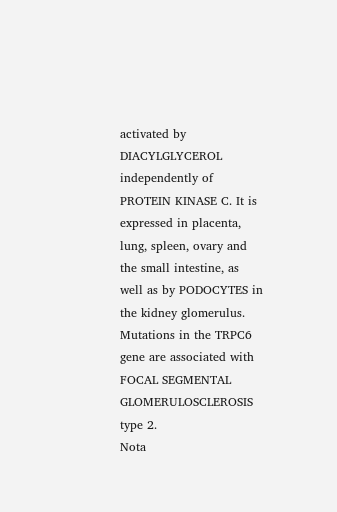activated by DIACYLGLYCEROL independently of PROTEIN KINASE C. It is expressed in placenta, lung, spleen, ovary and the small intestine, as well as by PODOCYTES in the kidney glomerulus. Mutations in the TRPC6 gene are associated with FOCAL SEGMENTAL GLOMERULOSCLEROSIS type 2.
Nota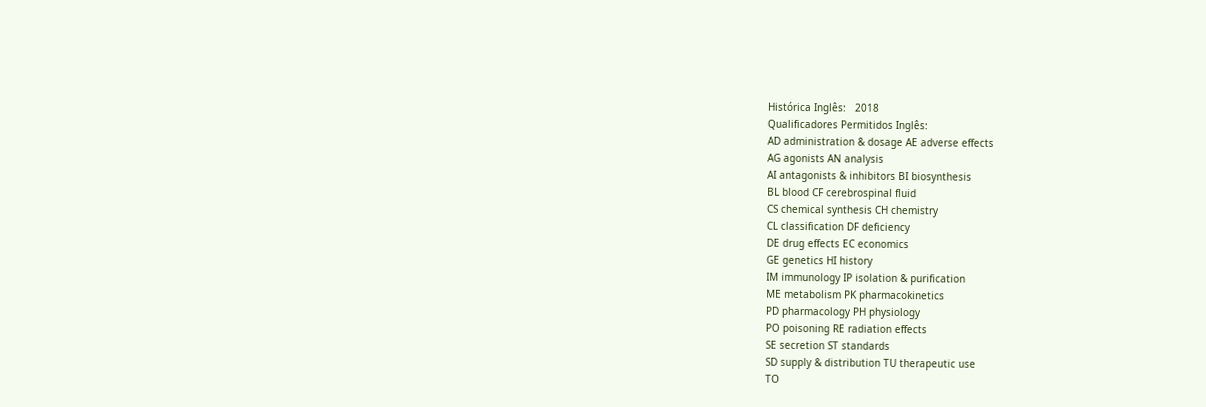Histórica Inglês:   2018
Qualificadores Permitidos Inglês:
AD administration & dosage AE adverse effects
AG agonists AN analysis
AI antagonists & inhibitors BI biosynthesis
BL blood CF cerebrospinal fluid
CS chemical synthesis CH chemistry
CL classification DF deficiency
DE drug effects EC economics
GE genetics HI history
IM immunology IP isolation & purification
ME metabolism PK pharmacokinetics
PD pharmacology PH physiology
PO poisoning RE radiation effects
SE secretion ST standards
SD supply & distribution TU therapeutic use
TO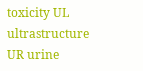toxicity UL ultrastructure
UR urine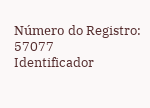Número do Registro:   57077
Identificador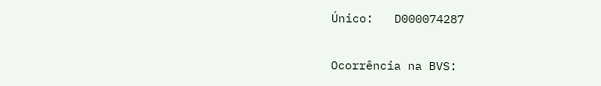Único:   D000074287

Ocorrência na BVS: